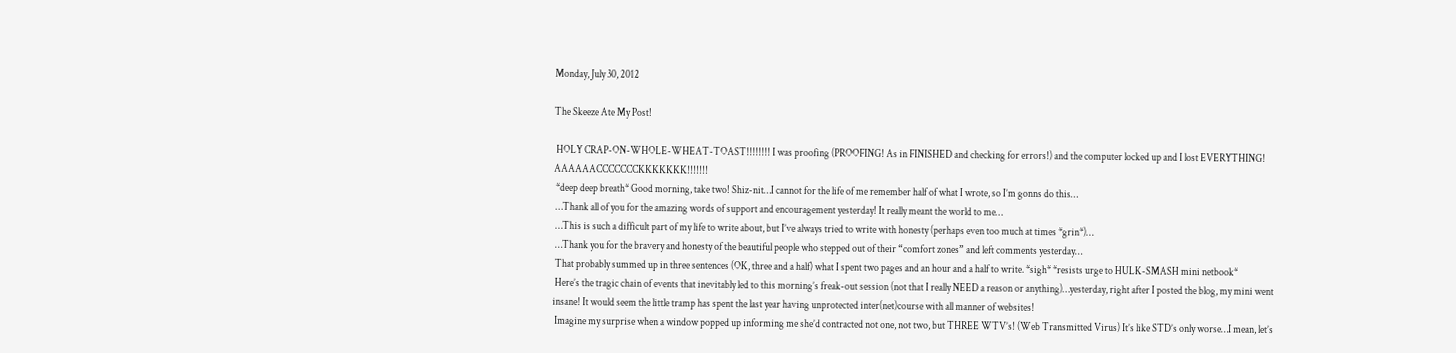Monday, July 30, 2012

The Skeeze Ate My Post!

 HOLY CRAP-ON-WHOLE-WHEAT-TOAST!!!!!!!! I was proofing (PROOFING! As in FINISHED and checking for errors!) and the computer locked up and I lost EVERYTHING! AAAAAACCCCCCCKKKKKKK!!!!!!!
 *deep deep breath* Good morning, take two! Shiz-nit…I cannot for the life of me remember half of what I wrote, so I’m gonns do this…
 …Thank all of you for the amazing words of support and encouragement yesterday! It really meant the world to me…
 …This is such a difficult part of my life to write about, but I’ve always tried to write with honesty (perhaps even too much at times *grin*)…
 …Thank you for the bravery and honesty of the beautiful people who stepped out of their “comfort zones” and left comments yesterday…
 That probably summed up in three sentences (OK, three and a half) what I spent two pages and an hour and a half to write. *sigh* *resists urge to HULK-SMASH mini netbook*
 Here’s the tragic chain of events that inevitably led to this morning’s freak-out session (not that I really NEED a reason or anything)…yesterday, right after I posted the blog, my mini went insane! It would seem the little tramp has spent the last year having unprotected inter(net)course with all manner of websites!
 Imagine my surprise when a window popped up informing me she’d contracted not one, not two, but THREE WTV’s! (Web Transmitted Virus) It’s like STD’s only worse…I mean, let’s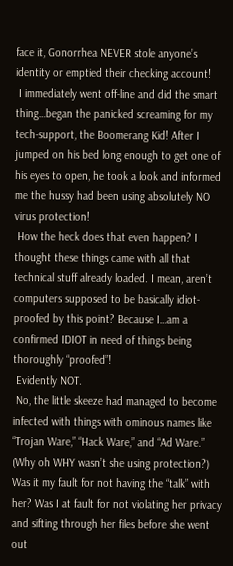face it, Gonorrhea NEVER stole anyone’s identity or emptied their checking account!
 I immediately went off-line and did the smart thing…began the panicked screaming for my tech-support, the Boomerang Kid! After I jumped on his bed long enough to get one of his eyes to open, he took a look and informed me the hussy had been using absolutely NO virus protection!
 How the heck does that even happen? I thought these things came with all that technical stuff already loaded. I mean, aren’t computers supposed to be basically idiot-proofed by this point? Because I…am a confirmed IDIOT in need of things being thoroughly “proofed”!
 Evidently NOT.
 No, the little skeeze had managed to become infected with things with ominous names like “Trojan Ware,” “Hack Ware,” and “Ad Ware.” (Why oh WHY wasn’t she using protection?) Was it my fault for not having the “talk” with her? Was I at fault for not violating her privacy and sifting through her files before she went out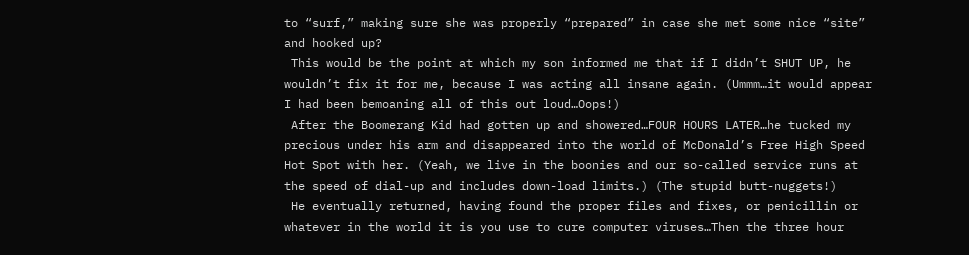to “surf,” making sure she was properly “prepared” in case she met some nice “site” and hooked up?
 This would be the point at which my son informed me that if I didn’t SHUT UP, he wouldn’t fix it for me, because I was acting all insane again. (Ummm…it would appear I had been bemoaning all of this out loud…Oops!)
 After the Boomerang Kid had gotten up and showered…FOUR HOURS LATER…he tucked my precious under his arm and disappeared into the world of McDonald’s Free High Speed Hot Spot with her. (Yeah, we live in the boonies and our so-called service runs at the speed of dial-up and includes down-load limits.) (The stupid butt-nuggets!)
 He eventually returned, having found the proper files and fixes, or penicillin or whatever in the world it is you use to cure computer viruses…Then the three hour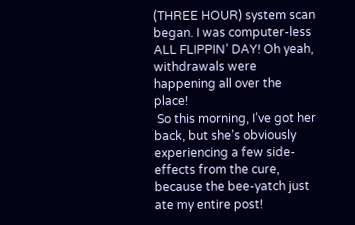(THREE HOUR) system scan began. I was computer-less ALL FLIPPIN’ DAY! Oh yeah, withdrawals were happening all over the place!
 So this morning, I’ve got her back, but she’s obviously experiencing a few side-effects from the cure, because the bee-yatch just ate my entire post!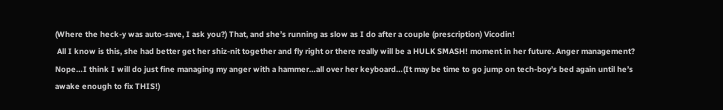(Where the heck-y was auto-save, I ask you?) That, and she’s running as slow as I do after a couple (prescription) Vicodin!
 All I know is this, she had better get her shiz-nit together and fly right or there really will be a HULK SMASH! moment in her future. Anger management? Nope…I think I will do just fine managing my anger with a hammer…all over her keyboard…(It may be time to go jump on tech-boy’s bed again until he’s awake enough to fix THIS!)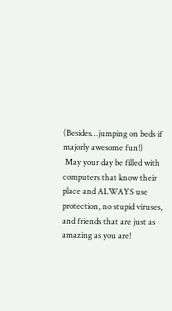(Besides…jumping on beds if majorly awesome fun!)
 May your day be filled with computers that know their place and ALWAYS use protection, no stupid viruses, and friends that are just as amazing as you are!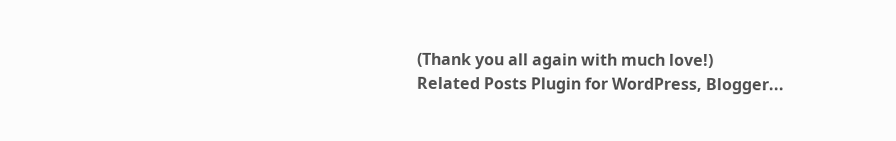(Thank you all again with much love!)
Related Posts Plugin for WordPress, Blogger...